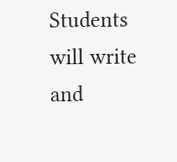Students will write and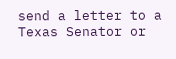send a letter to a Texas Senator or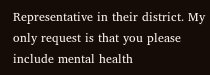Representative in their district. My only request is that you please include mental health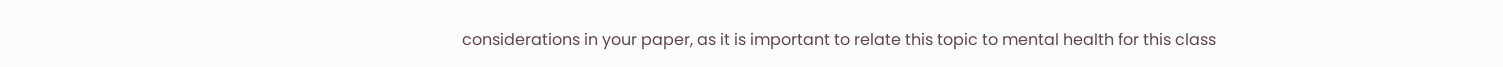considerations in your paper, as it is important to relate this topic to mental health for this class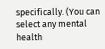specifically. (You can select any mental health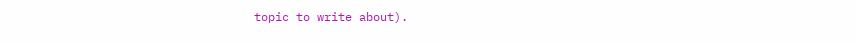topic to write about).